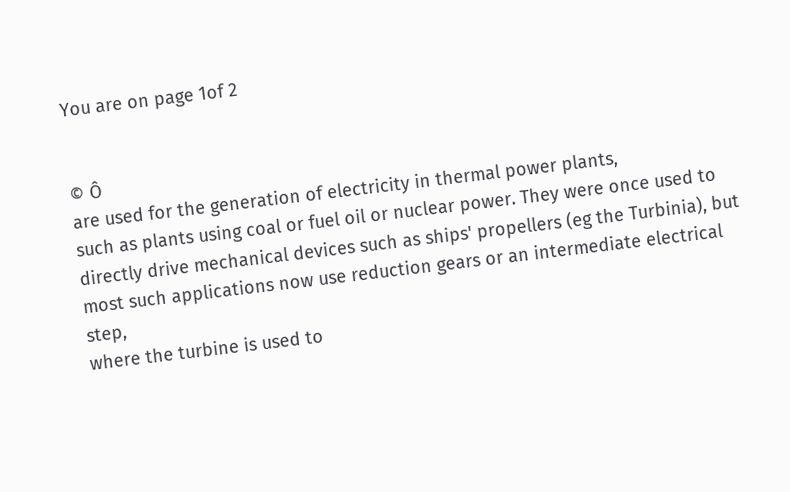You are on page 1of 2


© Ô
are used for the generation of electricity in thermal power plants,
such as plants using coal or fuel oil or nuclear power. They were once used to
directly drive mechanical devices such as ships' propellers (eg the Turbinia), but
most such applications now use reduction gears or an intermediate electrical step,
where the turbine is used to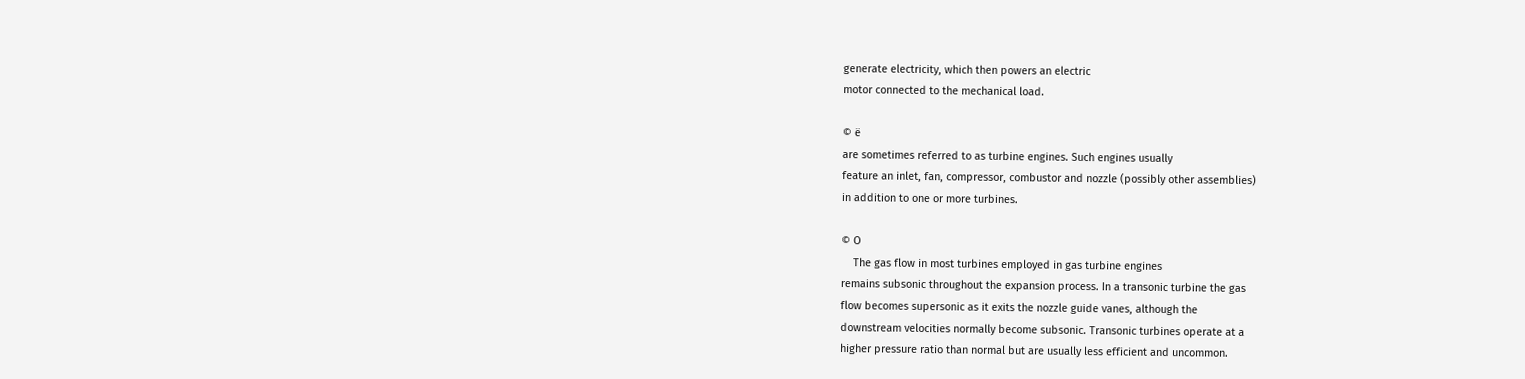generate electricity, which then powers an electric
motor connected to the mechanical load.

© ë
are sometimes referred to as turbine engines. Such engines usually
feature an inlet, fan, compressor, combustor and nozzle (possibly other assemblies)
in addition to one or more turbines.

© O
    The gas flow in most turbines employed in gas turbine engines
remains subsonic throughout the expansion process. In a transonic turbine the gas
flow becomes supersonic as it exits the nozzle guide vanes, although the
downstream velocities normally become subsonic. Transonic turbines operate at a
higher pressure ratio than normal but are usually less efficient and uncommon.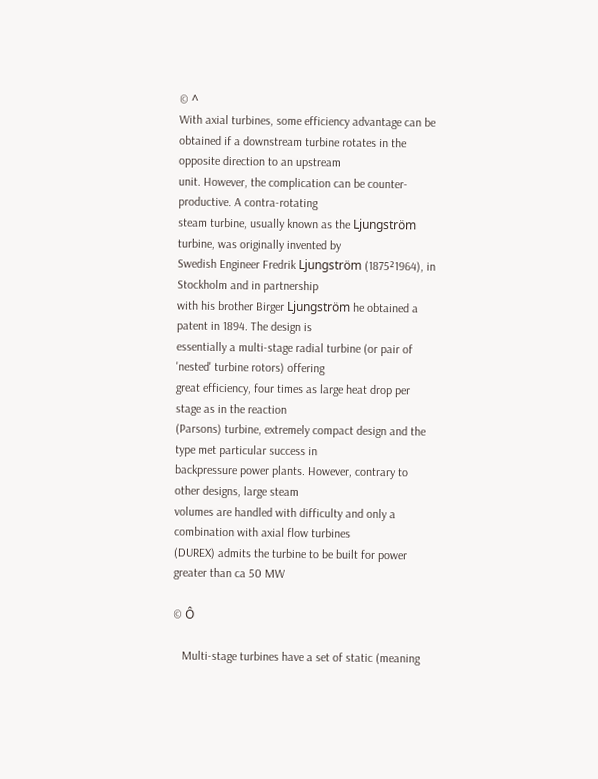© ^
With axial turbines, some efficiency advantage can be
obtained if a downstream turbine rotates in the opposite direction to an upstream
unit. However, the complication can be counter-productive. A contra-rotating
steam turbine, usually known as the Ljungström turbine, was originally invented by
Swedish Engineer Fredrik Ljungström (1875²1964), in Stockholm and in partnership
with his brother Birger Ljungström he obtained a patent in 1894. The design is
essentially a multi-stage radial turbine (or pair of 'nested' turbine rotors) offering
great efficiency, four times as large heat drop per stage as in the reaction
(Parsons) turbine, extremely compact design and the type met particular success in
backpressure power plants. However, contrary to other designs, large steam
volumes are handled with difficulty and only a combination with axial flow turbines
(DUREX) admits the turbine to be built for power greater than ca 50 MW

© Ô

   Multi-stage turbines have a set of static (meaning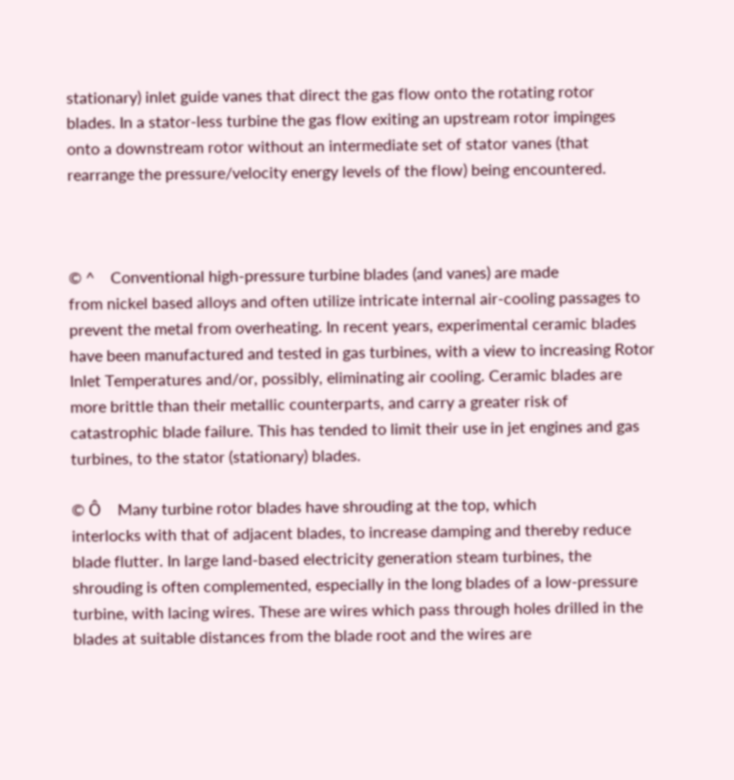stationary) inlet guide vanes that direct the gas flow onto the rotating rotor
blades. In a stator-less turbine the gas flow exiting an upstream rotor impinges
onto a downstream rotor without an intermediate set of stator vanes (that
rearrange the pressure/velocity energy levels of the flow) being encountered.



© ^    Conventional high-pressure turbine blades (and vanes) are made
from nickel based alloys and often utilize intricate internal air-cooling passages to
prevent the metal from overheating. In recent years, experimental ceramic blades
have been manufactured and tested in gas turbines, with a view to increasing Rotor
Inlet Temperatures and/or, possibly, eliminating air cooling. Ceramic blades are
more brittle than their metallic counterparts, and carry a greater risk of
catastrophic blade failure. This has tended to limit their use in jet engines and gas
turbines, to the stator (stationary) blades.

© Ô    Many turbine rotor blades have shrouding at the top, which
interlocks with that of adjacent blades, to increase damping and thereby reduce
blade flutter. In large land-based electricity generation steam turbines, the
shrouding is often complemented, especially in the long blades of a low-pressure
turbine, with lacing wires. These are wires which pass through holes drilled in the
blades at suitable distances from the blade root and the wires are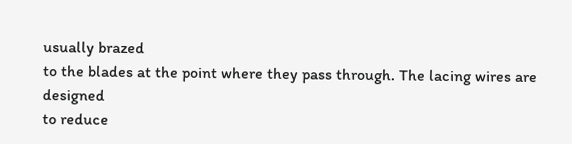usually brazed
to the blades at the point where they pass through. The lacing wires are designed
to reduce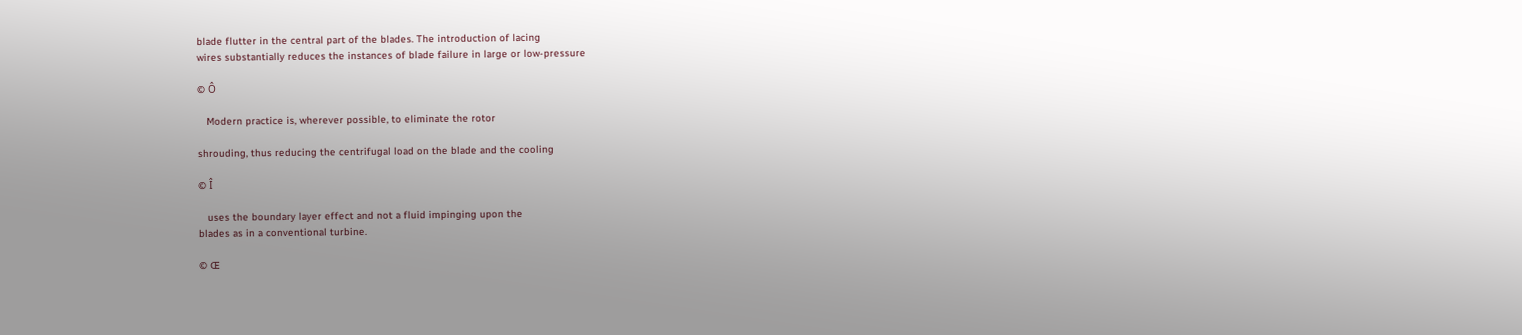blade flutter in the central part of the blades. The introduction of lacing
wires substantially reduces the instances of blade failure in large or low-pressure

© Ô

   Modern practice is, wherever possible, to eliminate the rotor

shrouding, thus reducing the centrifugal load on the blade and the cooling

© Î

   uses the boundary layer effect and not a fluid impinging upon the
blades as in a conventional turbine.

© Œ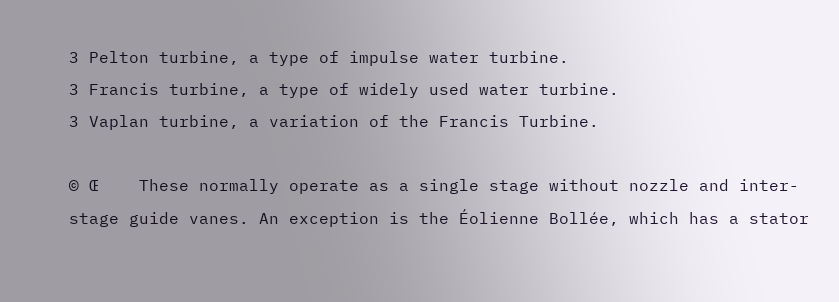3 Pelton turbine, a type of impulse water turbine.
3 Francis turbine, a type of widely used water turbine.
3 Vaplan turbine, a variation of the Francis Turbine.

© Œ    These normally operate as a single stage without nozzle and inter-
stage guide vanes. An exception is the Éolienne Bollée, which has a stator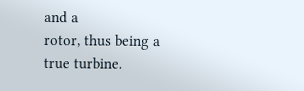and a
rotor, thus being a true turbine.